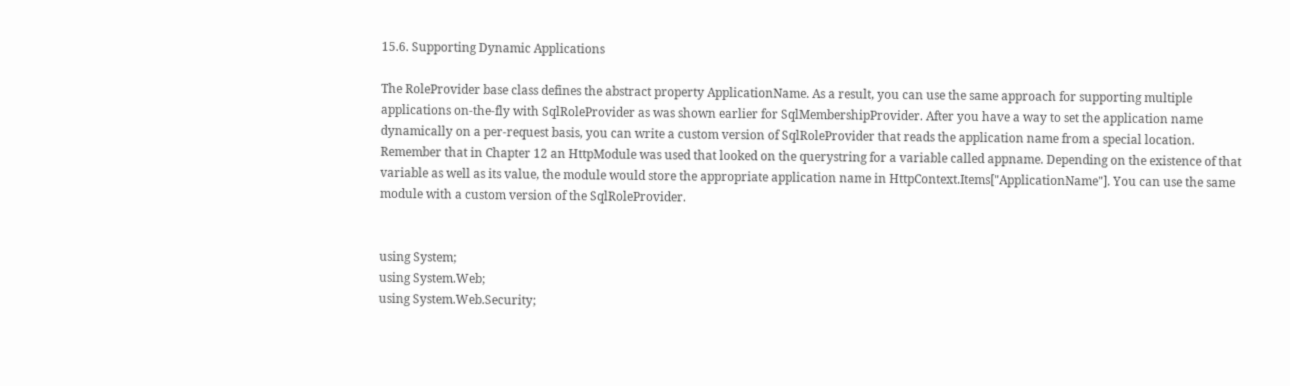15.6. Supporting Dynamic Applications

The RoleProvider base class defines the abstract property ApplicationName. As a result, you can use the same approach for supporting multiple applications on-the-fly with SqlRoleProvider as was shown earlier for SqlMembershipProvider. After you have a way to set the application name dynamically on a per-request basis, you can write a custom version of SqlRoleProvider that reads the application name from a special location. Remember that in Chapter 12 an HttpModule was used that looked on the querystring for a variable called appname. Depending on the existence of that variable as well as its value, the module would store the appropriate application name in HttpContext.Items["ApplicationName"]. You can use the same module with a custom version of the SqlRoleProvider.


using System;
using System.Web;
using System.Web.Security;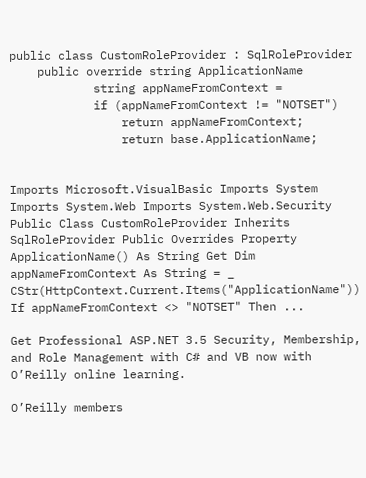public class CustomRoleProvider : SqlRoleProvider
    public override string ApplicationName
            string appNameFromContext =
            if (appNameFromContext != "NOTSET")
                return appNameFromContext;
                return base.ApplicationName;


Imports Microsoft.VisualBasic Imports System Imports System.Web Imports System.Web.Security Public Class CustomRoleProvider Inherits SqlRoleProvider Public Overrides Property ApplicationName() As String Get Dim appNameFromContext As String = _ CStr(HttpContext.Current.Items("ApplicationName")) If appNameFromContext <> "NOTSET" Then ...

Get Professional ASP.NET 3.5 Security, Membership, and Role Management with C# and VB now with O’Reilly online learning.

O’Reilly members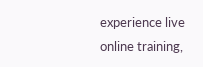experience live online training,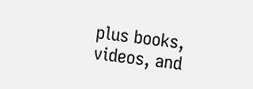plus books, videos, and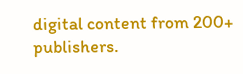digital content from 200+ publishers.